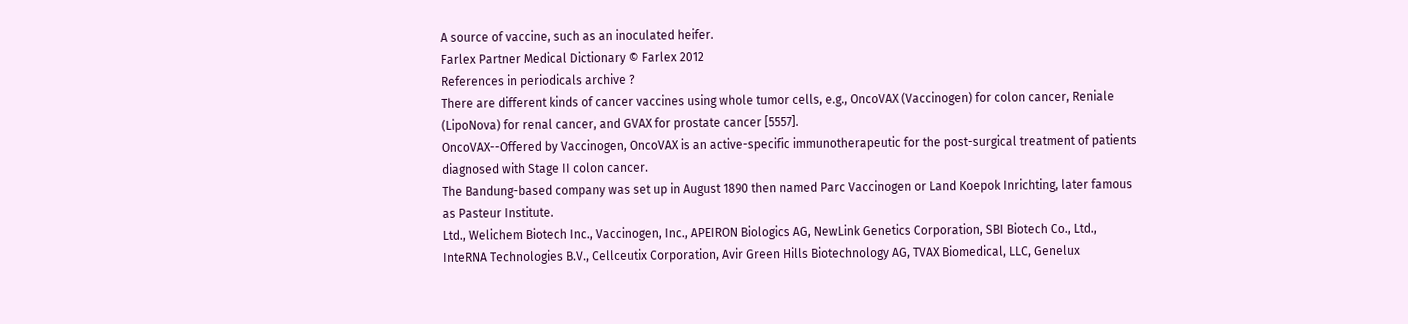A source of vaccine, such as an inoculated heifer.
Farlex Partner Medical Dictionary © Farlex 2012
References in periodicals archive ?
There are different kinds of cancer vaccines using whole tumor cells, e.g., OncoVAX (Vaccinogen) for colon cancer, Reniale (LipoNova) for renal cancer, and GVAX for prostate cancer [5557].
OncoVAX--Offered by Vaccinogen, OncoVAX is an active-specific immunotherapeutic for the post-surgical treatment of patients diagnosed with Stage II colon cancer.
The Bandung-based company was set up in August 1890 then named Parc Vaccinogen or Land Koepok Inrichting, later famous as Pasteur Institute.
Ltd., Welichem Biotech Inc., Vaccinogen, Inc., APEIRON Biologics AG, NewLink Genetics Corporation, SBI Biotech Co., Ltd., InteRNA Technologies B.V., Cellceutix Corporation, Avir Green Hills Biotechnology AG, TVAX Biomedical, LLC, Genelux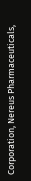Corporation, Nereus Pharmaceuticals,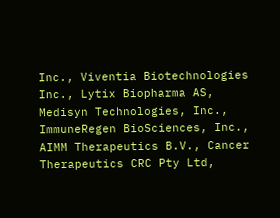Inc., Viventia Biotechnologies Inc., Lytix Biopharma AS, Medisyn Technologies, Inc., ImmuneRegen BioSciences, Inc., AIMM Therapeutics B.V., Cancer Therapeutics CRC Pty Ltd,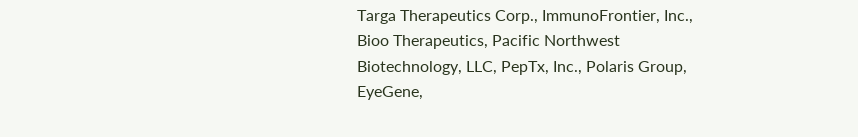Targa Therapeutics Corp., ImmunoFrontier, Inc., Bioo Therapeutics, Pacific Northwest Biotechnology, LLC, PepTx, Inc., Polaris Group, EyeGene,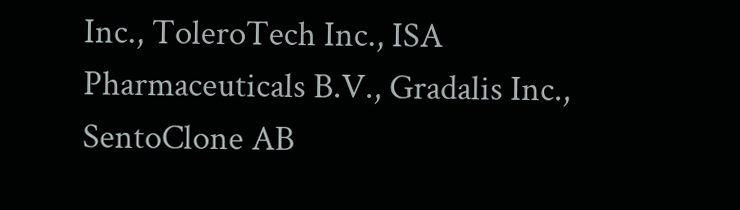Inc., ToleroTech Inc., ISA Pharmaceuticals B.V., Gradalis Inc., SentoClone AB